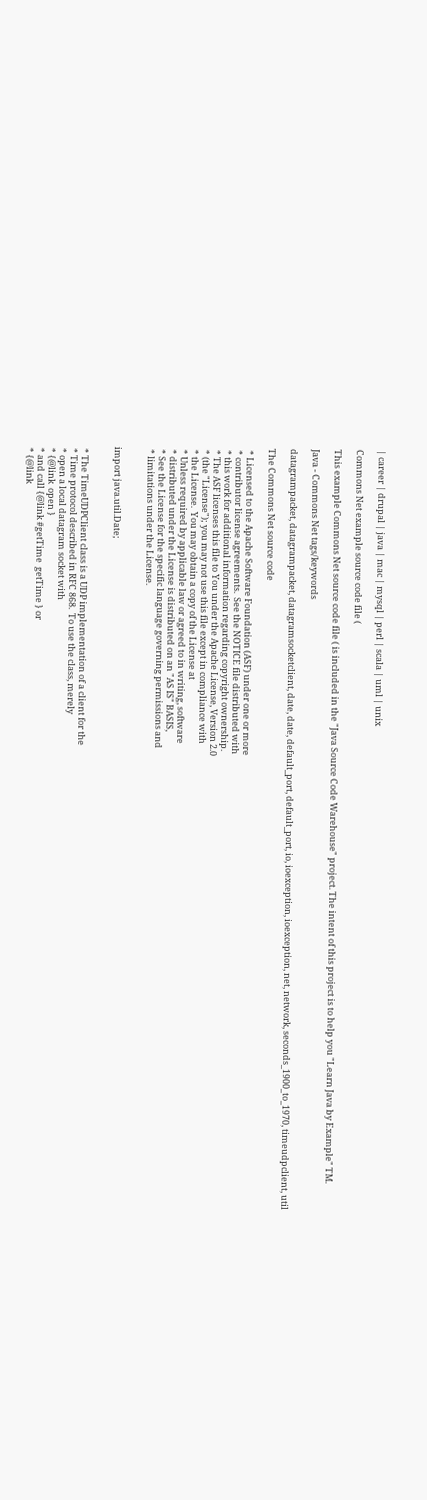| career | drupal | java | mac | mysql | perl | scala | uml | unix

Commons Net example source code file (

This example Commons Net source code file ( is included in the "Java Source Code Warehouse" project. The intent of this project is to help you "Learn Java by Example" TM.

Java - Commons Net tags/keywords

datagrampacket, datagrampacket, datagramsocketclient, date, date, default_port, default_port, io, ioexception, ioexception, net, network, seconds_1900_to_1970, timeudpclient, util

The Commons Net source code

 * Licensed to the Apache Software Foundation (ASF) under one or more
 * contributor license agreements.  See the NOTICE file distributed with
 * this work for additional information regarding copyright ownership.
 * The ASF licenses this file to You under the Apache License, Version 2.0
 * (the "License"); you may not use this file except in compliance with
 * the License.  You may obtain a copy of the License at
 * Unless required by applicable law or agreed to in writing, software
 * distributed under the License is distributed on an "AS IS" BASIS,
 * See the License for the specific language governing permissions and
 * limitations under the License.


import java.util.Date;


 * The TimeUDPClient class is a UDP implementation of a client for the
 * Time protocol described in RFC 868.  To use the class, merely
 * open a local datagram socket with
 * {@link  open }
 * and call {@link #getTime  getTime } or
 * {@link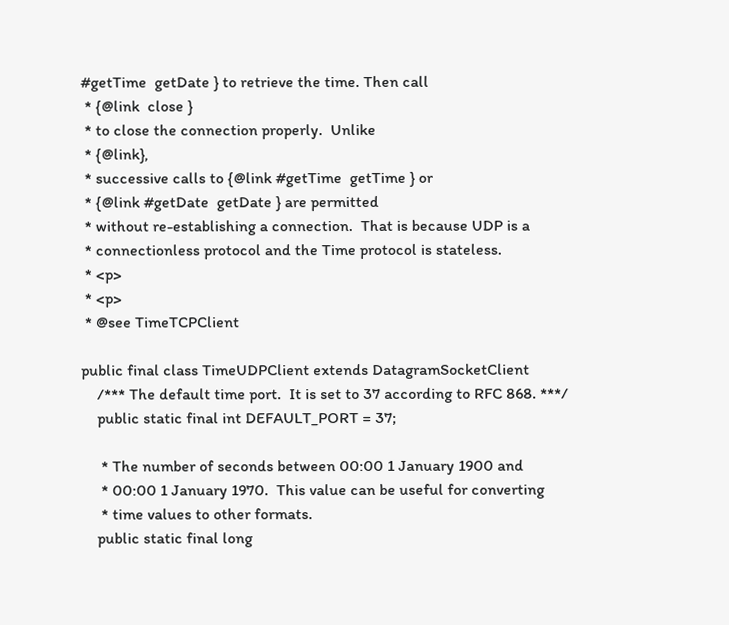#getTime  getDate } to retrieve the time. Then call
 * {@link  close }
 * to close the connection properly.  Unlike
 * {@link},
 * successive calls to {@link #getTime  getTime } or
 * {@link #getDate  getDate } are permitted
 * without re-establishing a connection.  That is because UDP is a
 * connectionless protocol and the Time protocol is stateless.
 * <p>
 * <p>
 * @see TimeTCPClient

public final class TimeUDPClient extends DatagramSocketClient
    /*** The default time port.  It is set to 37 according to RFC 868. ***/
    public static final int DEFAULT_PORT = 37;

     * The number of seconds between 00:00 1 January 1900 and
     * 00:00 1 January 1970.  This value can be useful for converting
     * time values to other formats.
    public static final long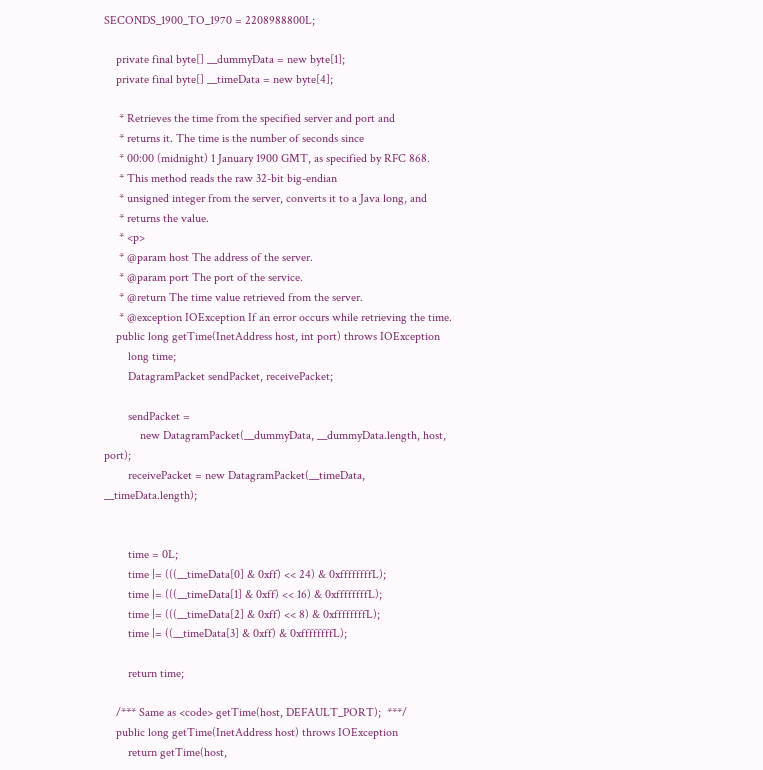SECONDS_1900_TO_1970 = 2208988800L;

    private final byte[] __dummyData = new byte[1];
    private final byte[] __timeData = new byte[4];

     * Retrieves the time from the specified server and port and
     * returns it. The time is the number of seconds since
     * 00:00 (midnight) 1 January 1900 GMT, as specified by RFC 868.
     * This method reads the raw 32-bit big-endian
     * unsigned integer from the server, converts it to a Java long, and
     * returns the value.
     * <p>
     * @param host The address of the server.
     * @param port The port of the service.
     * @return The time value retrieved from the server.
     * @exception IOException If an error occurs while retrieving the time.
    public long getTime(InetAddress host, int port) throws IOException
        long time;
        DatagramPacket sendPacket, receivePacket;

        sendPacket =
            new DatagramPacket(__dummyData, __dummyData.length, host, port);
        receivePacket = new DatagramPacket(__timeData, __timeData.length);


        time = 0L;
        time |= (((__timeData[0] & 0xff) << 24) & 0xffffffffL);
        time |= (((__timeData[1] & 0xff) << 16) & 0xffffffffL);
        time |= (((__timeData[2] & 0xff) << 8) & 0xffffffffL);
        time |= ((__timeData[3] & 0xff) & 0xffffffffL);

        return time;

    /*** Same as <code> getTime(host, DEFAULT_PORT);  ***/
    public long getTime(InetAddress host) throws IOException
        return getTime(host,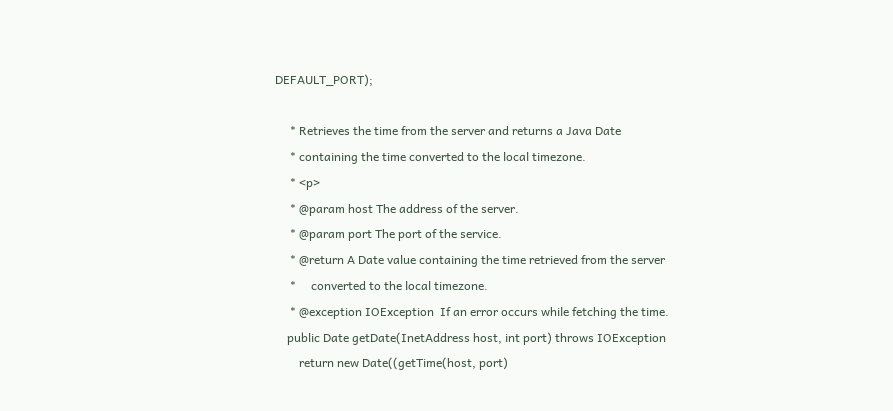DEFAULT_PORT);

     * Retrieves the time from the server and returns a Java Date
     * containing the time converted to the local timezone.
     * <p>
     * @param host The address of the server.
     * @param port The port of the service.
     * @return A Date value containing the time retrieved from the server
     *     converted to the local timezone.
     * @exception IOException  If an error occurs while fetching the time.
    public Date getDate(InetAddress host, int port) throws IOException
        return new Date((getTime(host, port)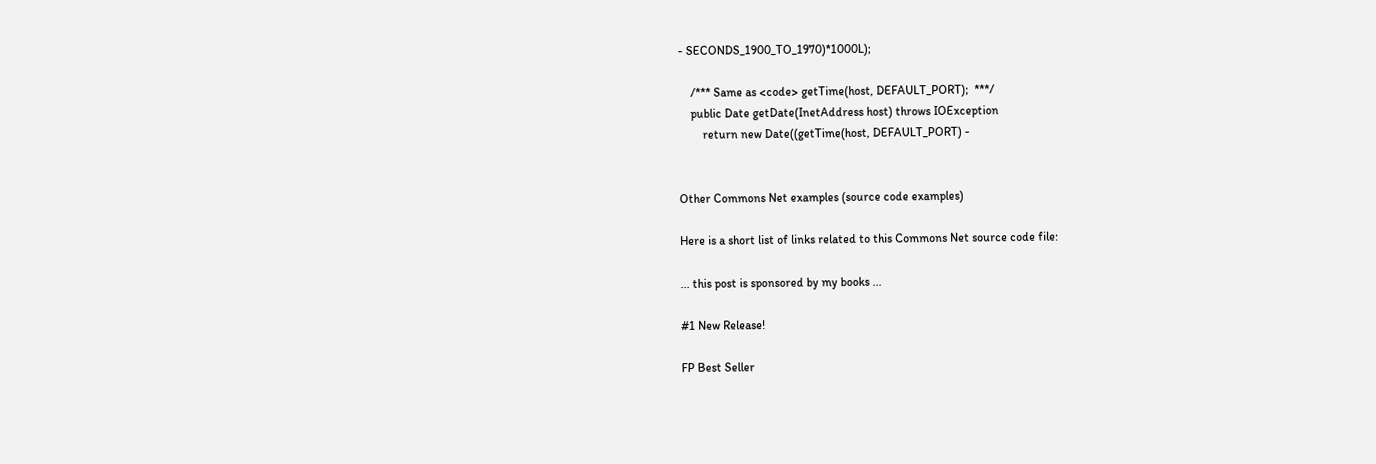- SECONDS_1900_TO_1970)*1000L);

    /*** Same as <code> getTime(host, DEFAULT_PORT);  ***/
    public Date getDate(InetAddress host) throws IOException
        return new Date((getTime(host, DEFAULT_PORT) -


Other Commons Net examples (source code examples)

Here is a short list of links related to this Commons Net source code file:

... this post is sponsored by my books ...

#1 New Release!

FP Best Seller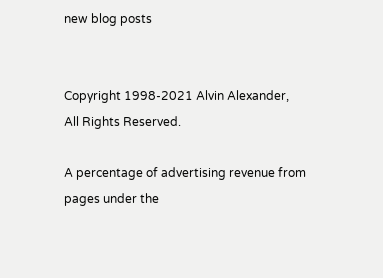new blog posts


Copyright 1998-2021 Alvin Alexander,
All Rights Reserved.

A percentage of advertising revenue from
pages under the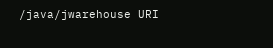/java/jwarehouse URI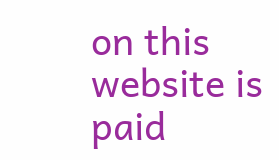on this website is
paid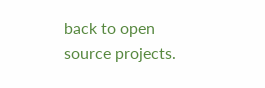back to open source projects.